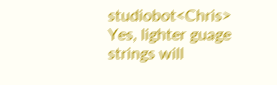studiobot<Chris> Yes, lighter guage strings will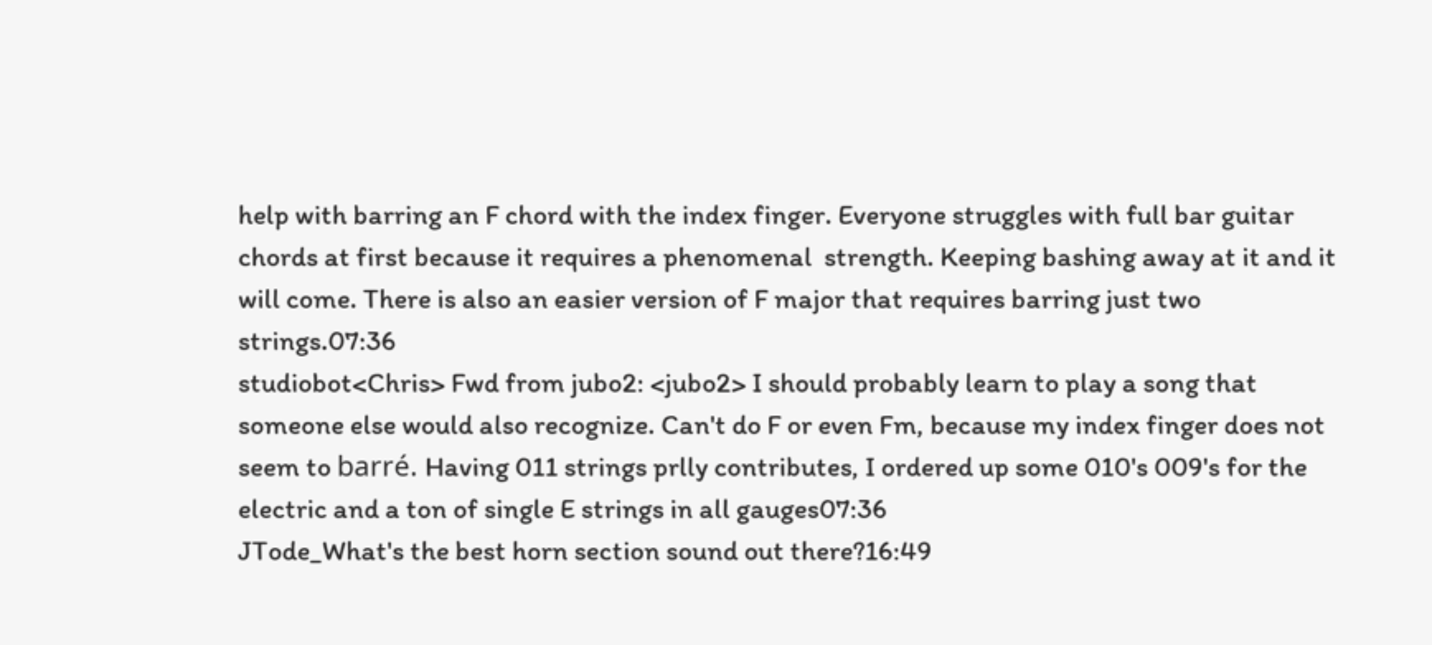help with barring an F chord with the index finger. Everyone struggles with full bar guitar chords at first because it requires a phenomenal  strength. Keeping bashing away at it and it will come. There is also an easier version of F major that requires barring just two strings.07:36
studiobot<Chris> Fwd from jubo2: <jubo2> I should probably learn to play a song that someone else would also recognize. Can't do F or even Fm, because my index finger does not seem to barré. Having 011 strings prlly contributes, I ordered up some 010's 009's for the electric and a ton of single E strings in all gauges07:36
JTode_What's the best horn section sound out there?16:49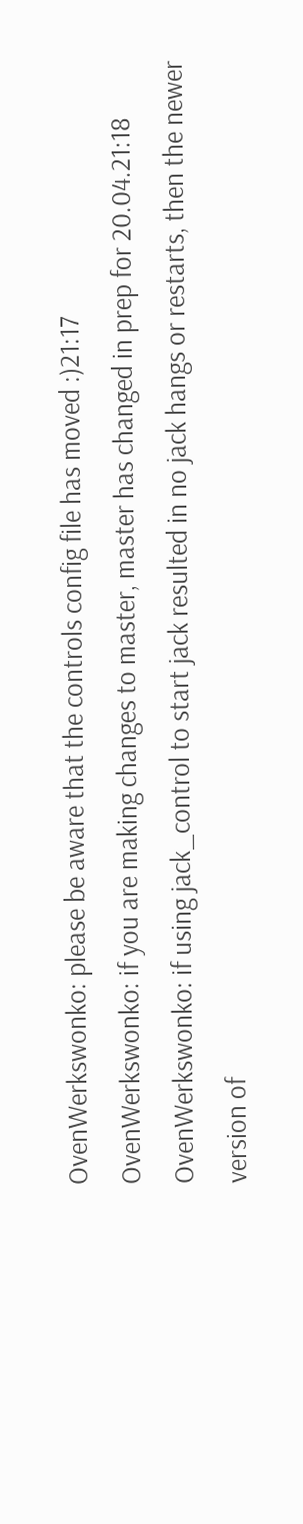OvenWerkswonko: please be aware that the controls config file has moved :)21:17
OvenWerkswonko: if you are making changes to master, master has changed in prep for 20.04.21:18
OvenWerkswonko: if using jack_control to start jack resulted in no jack hangs or restarts, then the newer version of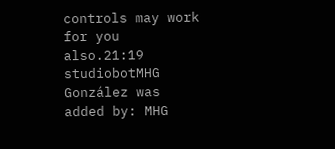controls may work for you also.21:19
studiobotMHG González was added by: MHG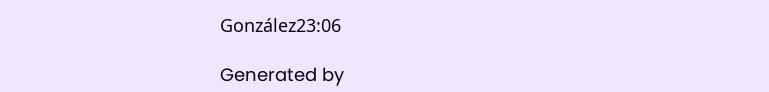González23:06

Generated by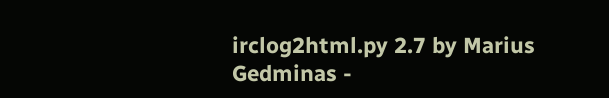irclog2html.py 2.7 by Marius Gedminas -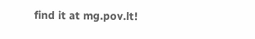find it at mg.pov.lt!